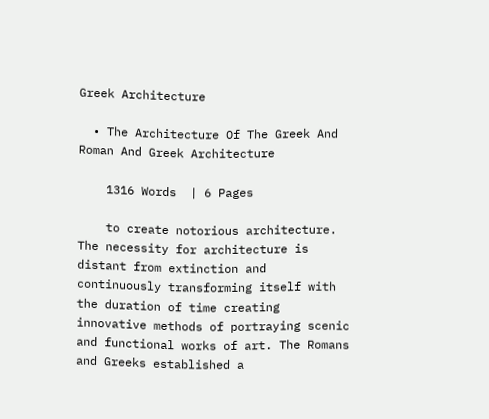Greek Architecture

  • The Architecture Of The Greek And Roman And Greek Architecture

    1316 Words  | 6 Pages

    to create notorious architecture. The necessity for architecture is distant from extinction and continuously transforming itself with the duration of time creating innovative methods of portraying scenic and functional works of art. The Romans and Greeks established a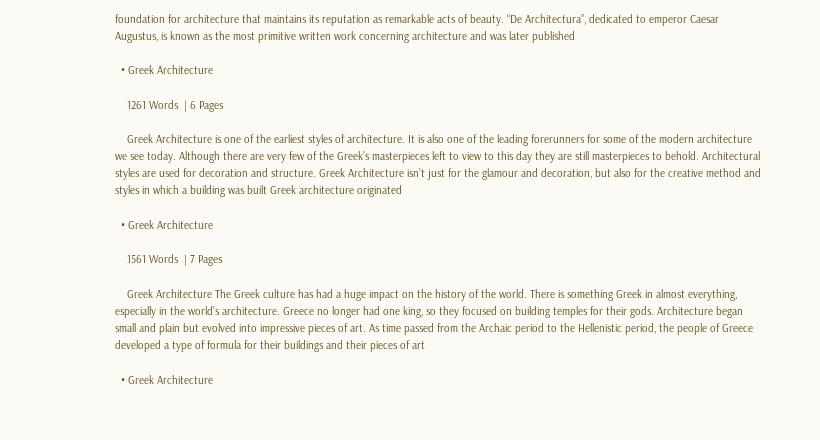foundation for architecture that maintains its reputation as remarkable acts of beauty. “De Architectura”, dedicated to emperor Caesar Augustus, is known as the most primitive written work concerning architecture and was later published

  • Greek Architecture

    1261 Words  | 6 Pages

    Greek Architecture is one of the earliest styles of architecture. It is also one of the leading forerunners for some of the modern architecture we see today. Although there are very few of the Greek’s masterpieces left to view to this day they are still masterpieces to behold. Architectural styles are used for decoration and structure. Greek Architecture isn’t just for the glamour and decoration, but also for the creative method and styles in which a building was built Greek architecture originated

  • Greek Architecture

    1561 Words  | 7 Pages

    Greek Architecture The Greek culture has had a huge impact on the history of the world. There is something Greek in almost everything, especially in the world’s architecture. Greece no longer had one king, so they focused on building temples for their gods. Architecture began small and plain but evolved into impressive pieces of art. As time passed from the Archaic period to the Hellenistic period, the people of Greece developed a type of formula for their buildings and their pieces of art

  • Greek Architecture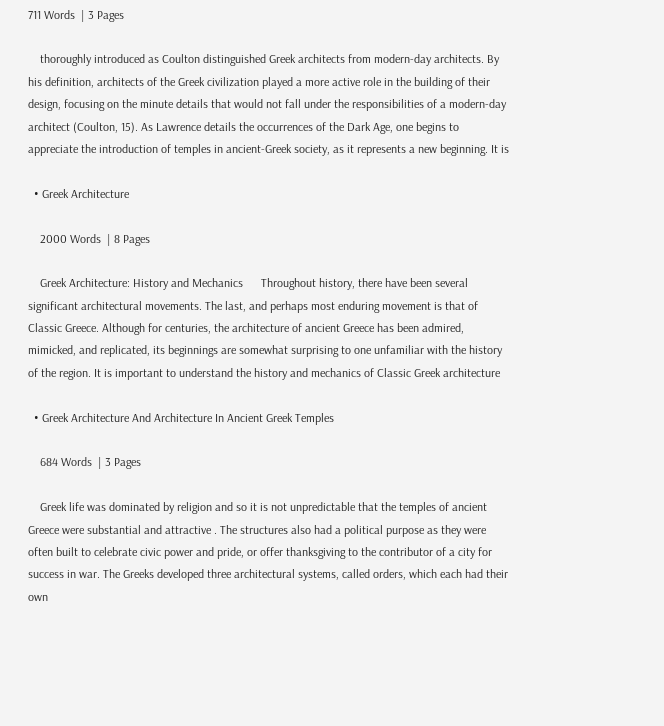711 Words  | 3 Pages

    thoroughly introduced as Coulton distinguished Greek architects from modern-day architects. By his definition, architects of the Greek civilization played a more active role in the building of their design, focusing on the minute details that would not fall under the responsibilities of a modern-day architect (Coulton, 15). As Lawrence details the occurrences of the Dark Age, one begins to appreciate the introduction of temples in ancient-Greek society, as it represents a new beginning. It is

  • Greek Architecture

    2000 Words  | 8 Pages

    Greek Architecture: History and Mechanics      Throughout history, there have been several significant architectural movements. The last, and perhaps most enduring movement is that of Classic Greece. Although for centuries, the architecture of ancient Greece has been admired, mimicked, and replicated, its beginnings are somewhat surprising to one unfamiliar with the history of the region. It is important to understand the history and mechanics of Classic Greek architecture

  • Greek Architecture And Architecture In Ancient Greek Temples

    684 Words  | 3 Pages

    Greek life was dominated by religion and so it is not unpredictable that the temples of ancient Greece were substantial and attractive . The structures also had a political purpose as they were often built to celebrate civic power and pride, or offer thanksgiving to the contributor of a city for success in war. The Greeks developed three architectural systems, called orders, which each had their own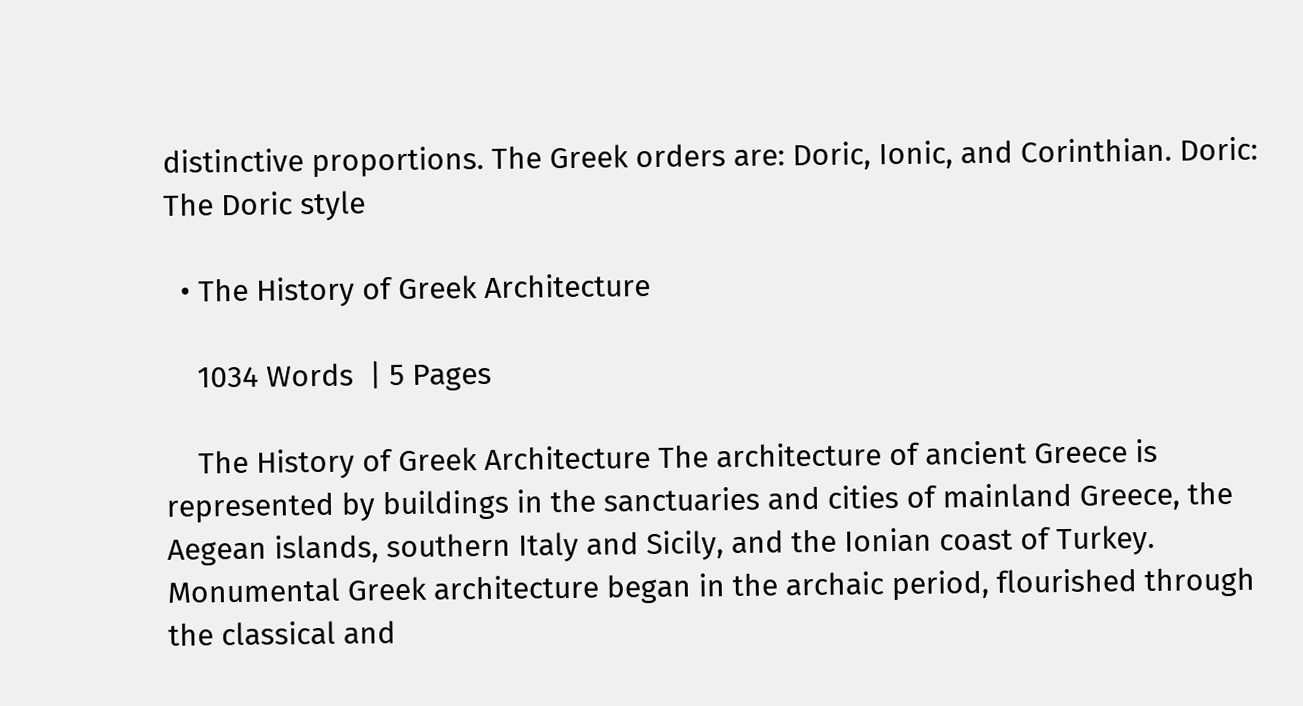distinctive proportions. The Greek orders are: Doric, Ionic, and Corinthian. Doric: The Doric style

  • The History of Greek Architecture

    1034 Words  | 5 Pages

    The History of Greek Architecture The architecture of ancient Greece is represented by buildings in the sanctuaries and cities of mainland Greece, the Aegean islands, southern Italy and Sicily, and the Ionian coast of Turkey. Monumental Greek architecture began in the archaic period, flourished through the classical and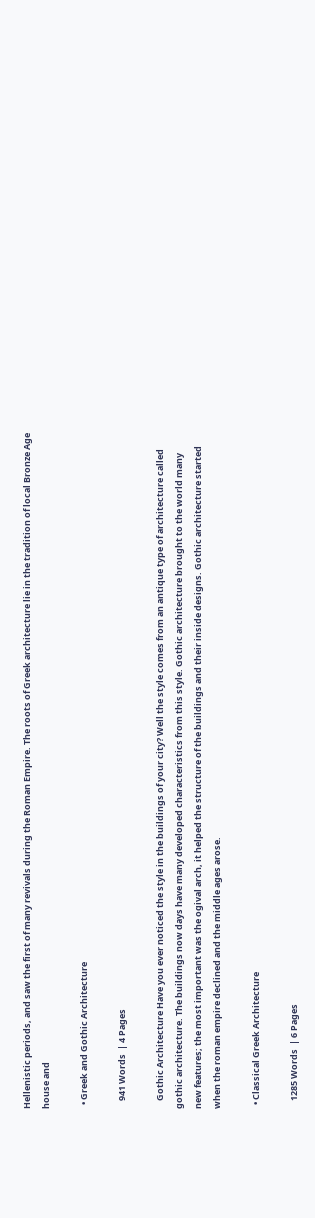Hellenistic periods, and saw the first of many revivals during the Roman Empire. The roots of Greek architecture lie in the tradition of local Bronze Age house and

  • Greek and Gothic Architecture

    941 Words  | 4 Pages

    Gothic Architecture Have you ever noticed the style in the buildings of your city? Well the style comes from an antique type of architecture called gothic architecture. The buildings now days have many developed characteristics from this style. Gothic architecture brought to the world many new features; the most important was the ogival arch, it helped the structure of the buildings and their inside designs. Gothic architecture started when the roman empire declined and the middle ages arose.

  • Classical Greek Architecture

    1285 Words  | 6 Pages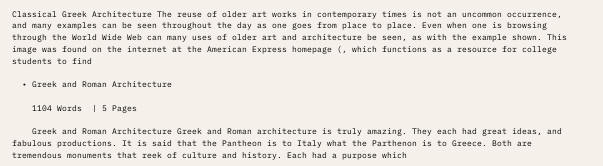Classical Greek Architecture The reuse of older art works in contemporary times is not an uncommon occurrence, and many examples can be seen throughout the day as one goes from place to place. Even when one is browsing through the World Wide Web can many uses of older art and architecture be seen, as with the example shown. This image was found on the internet at the American Express homepage (, which functions as a resource for college students to find

  • Greek and Roman Architecture

    1104 Words  | 5 Pages

    Greek and Roman Architecture Greek and Roman architecture is truly amazing. They each had great ideas, and fabulous productions. It is said that the Pantheon is to Italy what the Parthenon is to Greece. Both are tremendous monuments that reek of culture and history. Each had a purpose which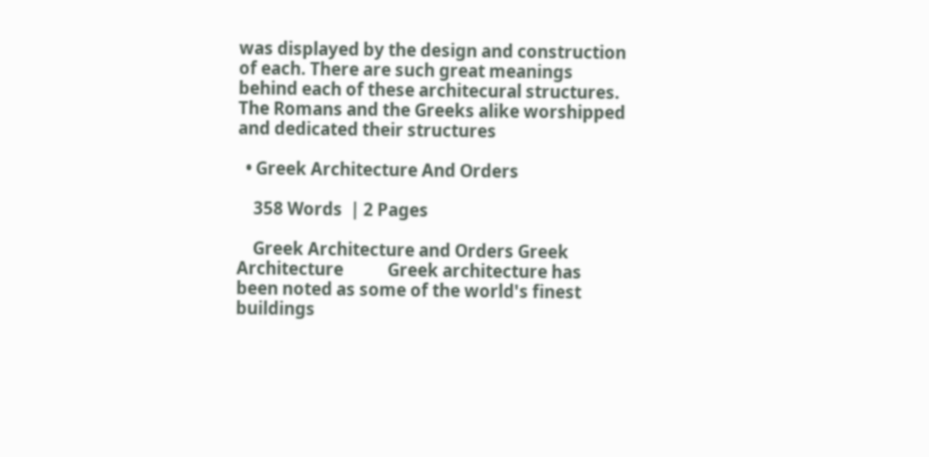was displayed by the design and construction of each. There are such great meanings behind each of these architecural structures. The Romans and the Greeks alike worshipped and dedicated their structures

  • Greek Architecture And Orders

    358 Words  | 2 Pages

    Greek Architecture and Orders Greek Architecture           Greek architecture has been noted as some of the world's finest buildings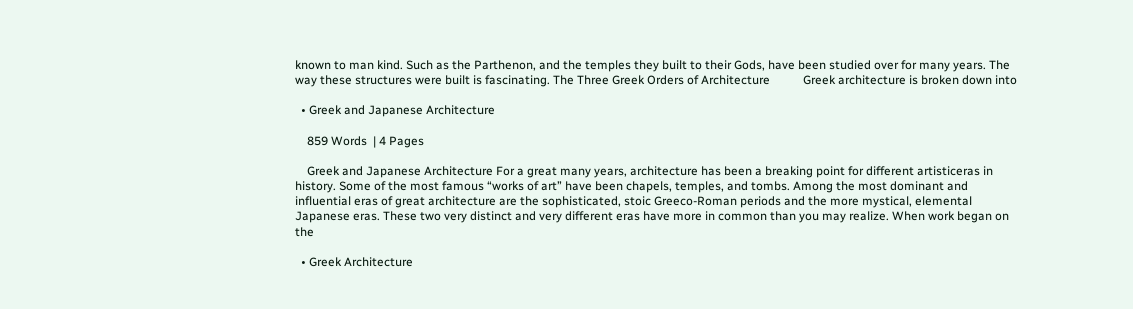known to man kind. Such as the Parthenon, and the temples they built to their Gods, have been studied over for many years. The way these structures were built is fascinating. The Three Greek Orders of Architecture           Greek architecture is broken down into

  • Greek and Japanese Architecture

    859 Words  | 4 Pages

    Greek and Japanese Architecture For a great many years, architecture has been a breaking point for different artisticeras in history. Some of the most famous “works of art” have been chapels, temples, and tombs. Among the most dominant and influential eras of great architecture are the sophisticated, stoic Greeco-Roman periods and the more mystical, elemental Japanese eras. These two very distinct and very different eras have more in common than you may realize. When work began on the

  • Greek Architecture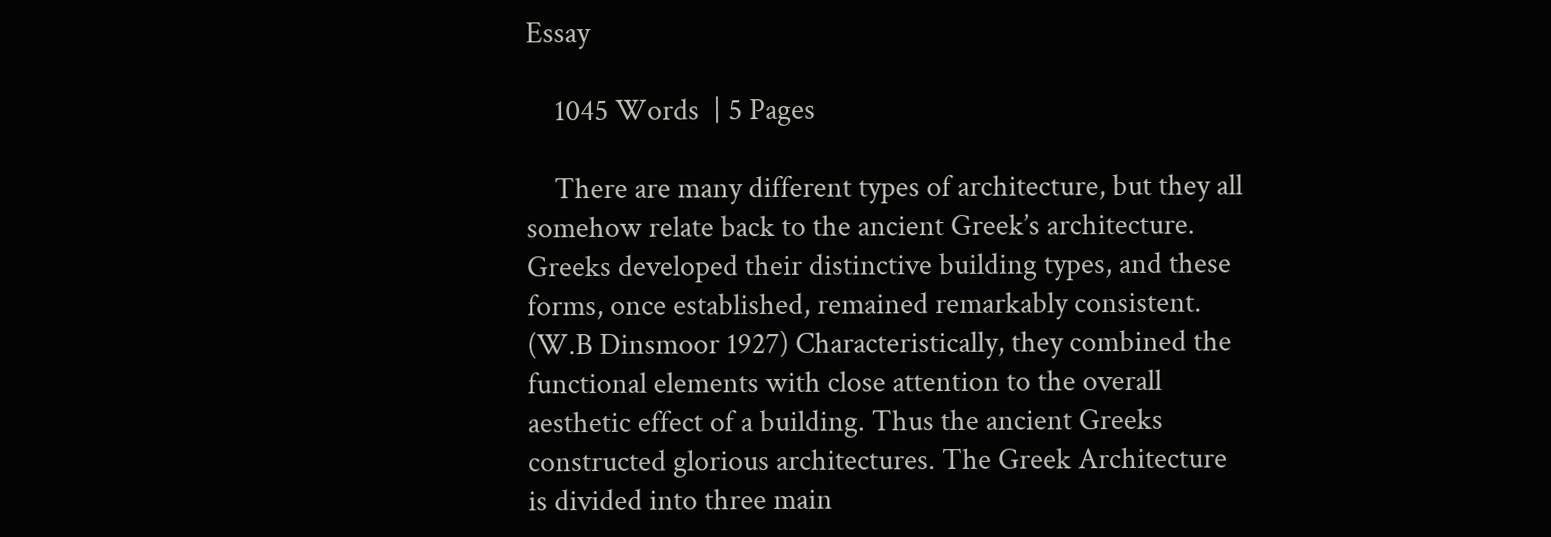Essay

    1045 Words  | 5 Pages

    There are many different types of architecture, but they all somehow relate back to the ancient Greek’s architecture. Greeks developed their distinctive building types, and these forms, once established, remained remarkably consistent. (W.B Dinsmoor 1927) Characteristically, they combined the functional elements with close attention to the overall aesthetic effect of a building. Thus the ancient Greeks constructed glorious architectures. The Greek Architecture is divided into three main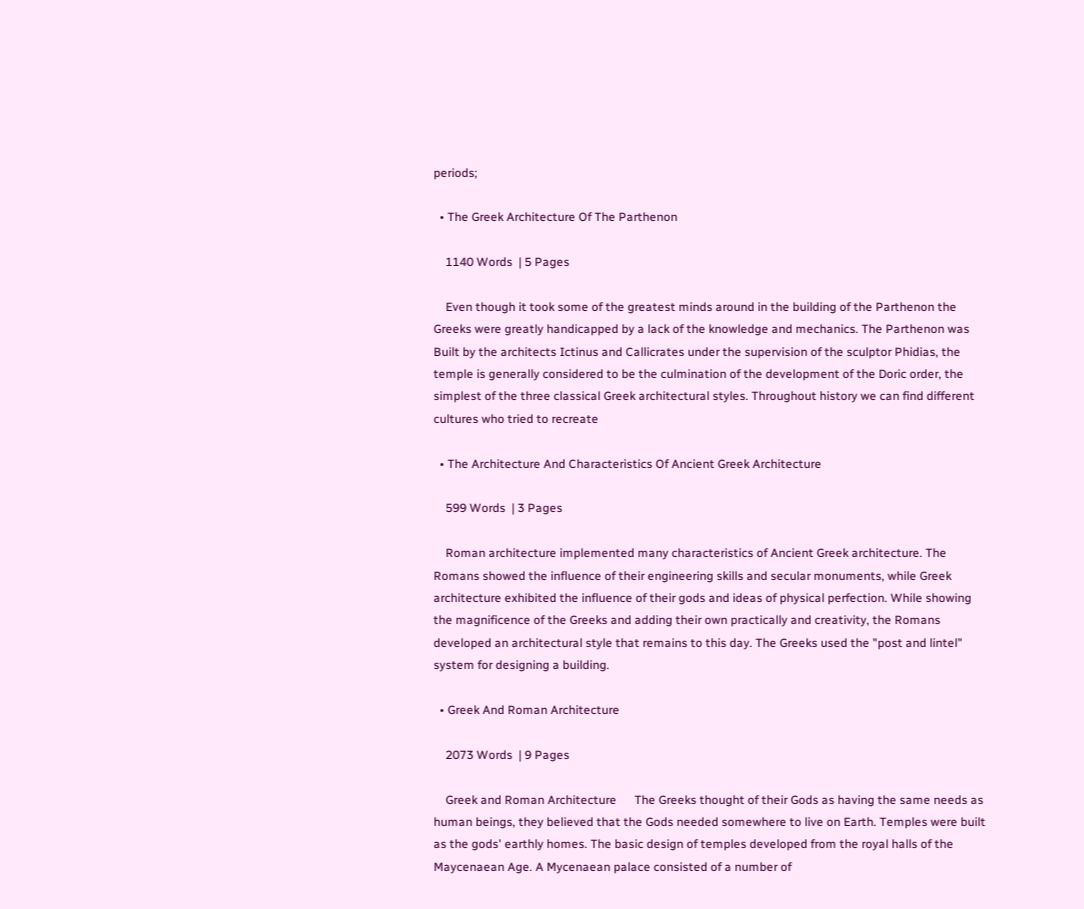periods;

  • The Greek Architecture Of The Parthenon

    1140 Words  | 5 Pages

    Even though it took some of the greatest minds around in the building of the Parthenon the Greeks were greatly handicapped by a lack of the knowledge and mechanics. The Parthenon was Built by the architects Ictinus and Callicrates under the supervision of the sculptor Phidias, the temple is generally considered to be the culmination of the development of the Doric order, the simplest of the three classical Greek architectural styles. Throughout history we can find different cultures who tried to recreate

  • The Architecture And Characteristics Of Ancient Greek Architecture

    599 Words  | 3 Pages

    Roman architecture implemented many characteristics of Ancient Greek architecture. The Romans showed the influence of their engineering skills and secular monuments, while Greek architecture exhibited the influence of their gods and ideas of physical perfection. While showing the magnificence of the Greeks and adding their own practically and creativity, the Romans developed an architectural style that remains to this day. The Greeks used the "post and lintel" system for designing a building.

  • Greek And Roman Architecture

    2073 Words  | 9 Pages

    Greek and Roman Architecture      The Greeks thought of their Gods as having the same needs as human beings, they believed that the Gods needed somewhere to live on Earth. Temples were built as the gods' earthly homes. The basic design of temples developed from the royal halls of the Maycenaean Age. A Mycenaean palace consisted of a number of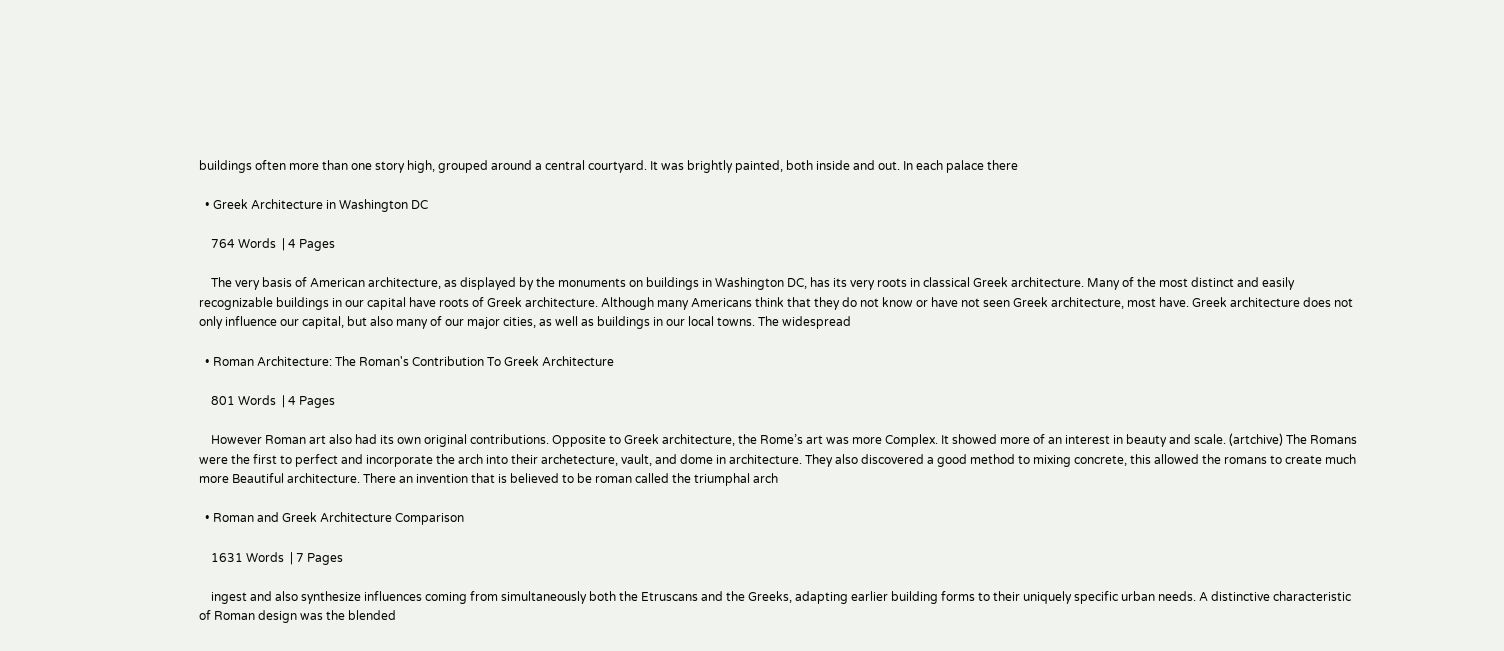buildings often more than one story high, grouped around a central courtyard. It was brightly painted, both inside and out. In each palace there

  • Greek Architecture in Washington DC

    764 Words  | 4 Pages

    The very basis of American architecture, as displayed by the monuments on buildings in Washington DC, has its very roots in classical Greek architecture. Many of the most distinct and easily recognizable buildings in our capital have roots of Greek architecture. Although many Americans think that they do not know or have not seen Greek architecture, most have. Greek architecture does not only influence our capital, but also many of our major cities, as well as buildings in our local towns. The widespread

  • Roman Architecture: The Roman's Contribution To Greek Architecture

    801 Words  | 4 Pages

    However Roman art also had its own original contributions. Opposite to Greek architecture, the Rome’s art was more Complex. It showed more of an interest in beauty and scale. (artchive) The Romans were the first to perfect and incorporate the arch into their archetecture, vault, and dome in architecture. They also discovered a good method to mixing concrete, this allowed the romans to create much more Beautiful architecture. There an invention that is believed to be roman called the triumphal arch

  • Roman and Greek Architecture Comparison

    1631 Words  | 7 Pages

    ingest and also synthesize influences coming from simultaneously both the Etruscans and the Greeks, adapting earlier building forms to their uniquely specific urban needs. A distinctive characteristic of Roman design was the blended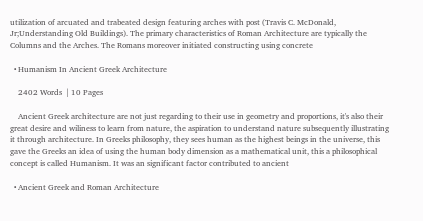utilization of arcuated and trabeated design featuring arches with post (Travis C. McDonald, Jr;Understanding Old Buildings). The primary characteristics of Roman Architecture are typically the Columns and the Arches. The Romans moreover initiated constructing using concrete

  • Humanism In Ancient Greek Architecture

    2402 Words  | 10 Pages

    Ancient Greek architecture are not just regarding to their use in geometry and proportions, it's also their great desire and wiliness to learn from nature, the aspiration to understand nature subsequently illustrating it through architecture. In Greeks philosophy, they sees human as the highest beings in the universe, this gave the Greeks an idea of using the human body dimension as a mathematical unit, this a philosophical concept is called Humanism. It was an significant factor contributed to ancient

  • Ancient Greek and Roman Architecture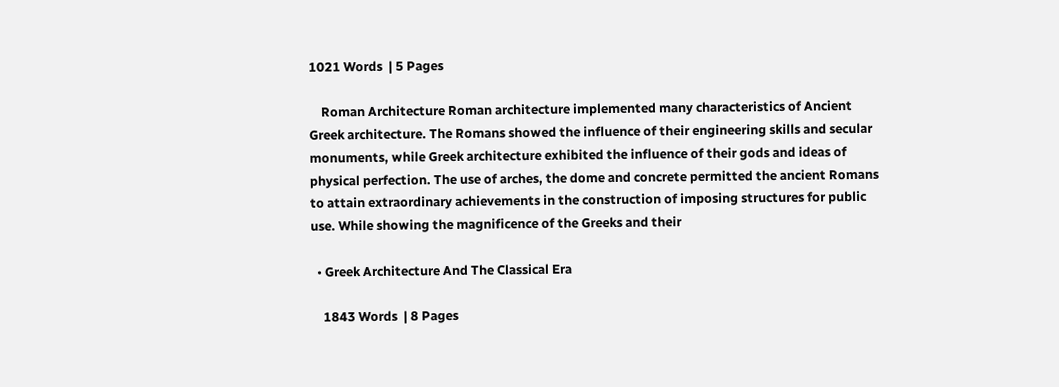1021 Words  | 5 Pages

    Roman Architecture Roman architecture implemented many characteristics of Ancient Greek architecture. The Romans showed the influence of their engineering skills and secular monuments, while Greek architecture exhibited the influence of their gods and ideas of physical perfection. The use of arches, the dome and concrete permitted the ancient Romans to attain extraordinary achievements in the construction of imposing structures for public use. While showing the magnificence of the Greeks and their

  • Greek Architecture And The Classical Era

    1843 Words  | 8 Pages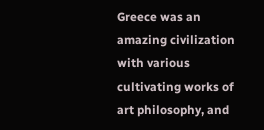Greece was an amazing civilization with various cultivating works of art philosophy, and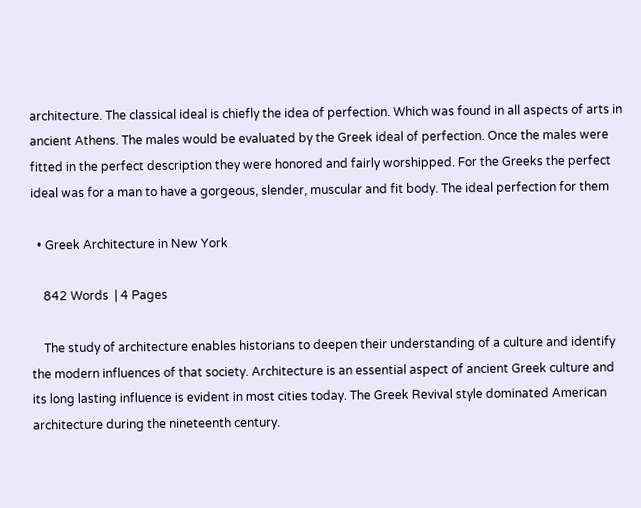architecture. The classical ideal is chiefly the idea of perfection. Which was found in all aspects of arts in ancient Athens. The males would be evaluated by the Greek ideal of perfection. Once the males were fitted in the perfect description they were honored and fairly worshipped. For the Greeks the perfect ideal was for a man to have a gorgeous, slender, muscular and fit body. The ideal perfection for them

  • Greek Architecture in New York

    842 Words  | 4 Pages

    The study of architecture enables historians to deepen their understanding of a culture and identify the modern influences of that society. Architecture is an essential aspect of ancient Greek culture and its long lasting influence is evident in most cities today. The Greek Revival style dominated American architecture during the nineteenth century.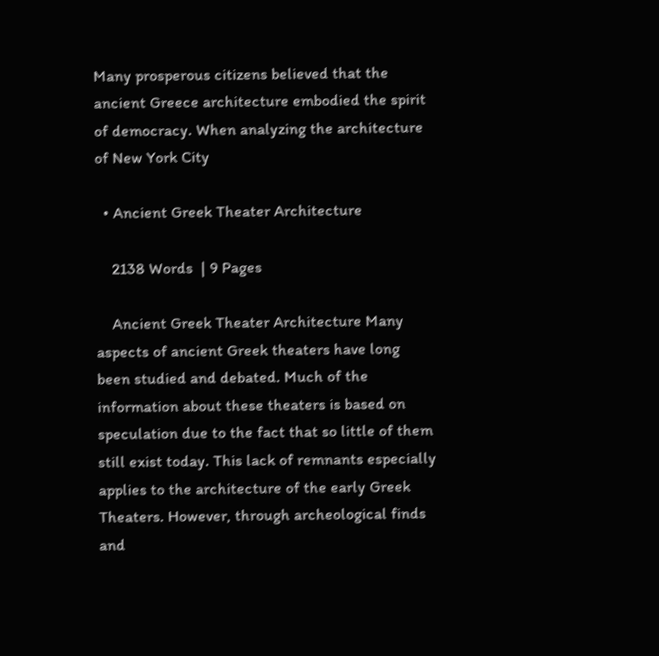Many prosperous citizens believed that the ancient Greece architecture embodied the spirit of democracy. When analyzing the architecture of New York City

  • Ancient Greek Theater Architecture

    2138 Words  | 9 Pages

    Ancient Greek Theater Architecture Many aspects of ancient Greek theaters have long been studied and debated. Much of the information about these theaters is based on speculation due to the fact that so little of them still exist today. This lack of remnants especially applies to the architecture of the early Greek Theaters. However, through archeological finds and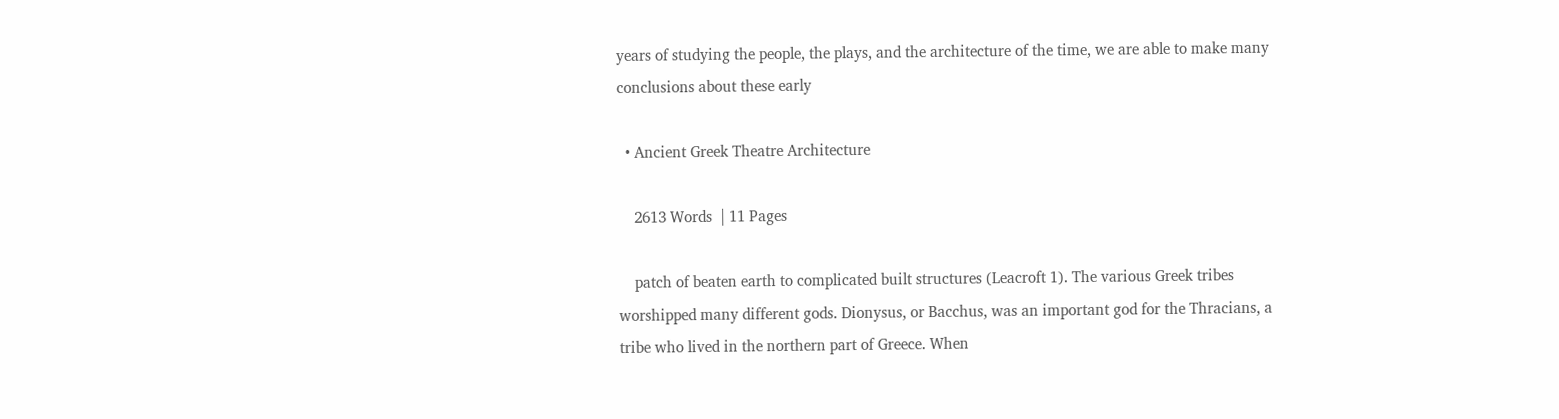years of studying the people, the plays, and the architecture of the time, we are able to make many conclusions about these early

  • Ancient Greek Theatre Architecture

    2613 Words  | 11 Pages

    patch of beaten earth to complicated built structures (Leacroft 1). The various Greek tribes worshipped many different gods. Dionysus, or Bacchus, was an important god for the Thracians, a tribe who lived in the northern part of Greece. When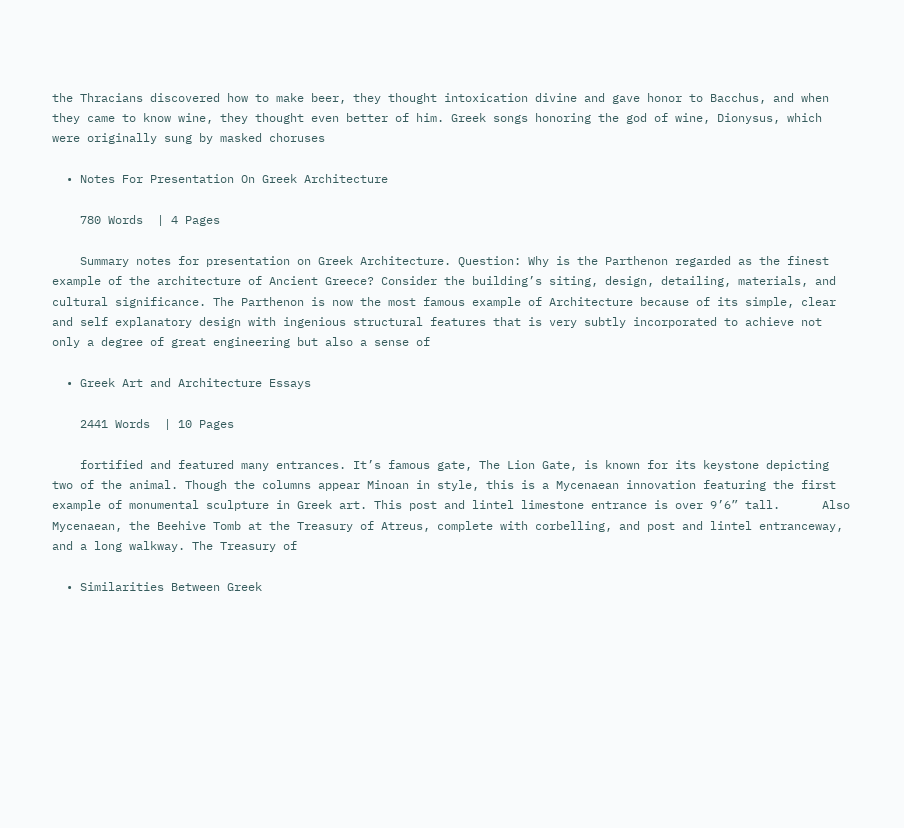the Thracians discovered how to make beer, they thought intoxication divine and gave honor to Bacchus, and when they came to know wine, they thought even better of him. Greek songs honoring the god of wine, Dionysus, which were originally sung by masked choruses

  • Notes For Presentation On Greek Architecture

    780 Words  | 4 Pages

    Summary notes for presentation on Greek Architecture. Question: Why is the Parthenon regarded as the finest example of the architecture of Ancient Greece? Consider the building’s siting, design, detailing, materials, and cultural significance. The Parthenon is now the most famous example of Architecture because of its simple, clear and self explanatory design with ingenious structural features that is very subtly incorporated to achieve not only a degree of great engineering but also a sense of

  • Greek Art and Architecture Essays

    2441 Words  | 10 Pages

    fortified and featured many entrances. It’s famous gate, The Lion Gate, is known for its keystone depicting two of the animal. Though the columns appear Minoan in style, this is a Mycenaean innovation featuring the first example of monumental sculpture in Greek art. This post and lintel limestone entrance is over 9’6” tall.      Also Mycenaean, the Beehive Tomb at the Treasury of Atreus, complete with corbelling, and post and lintel entranceway, and a long walkway. The Treasury of

  • Similarities Between Greek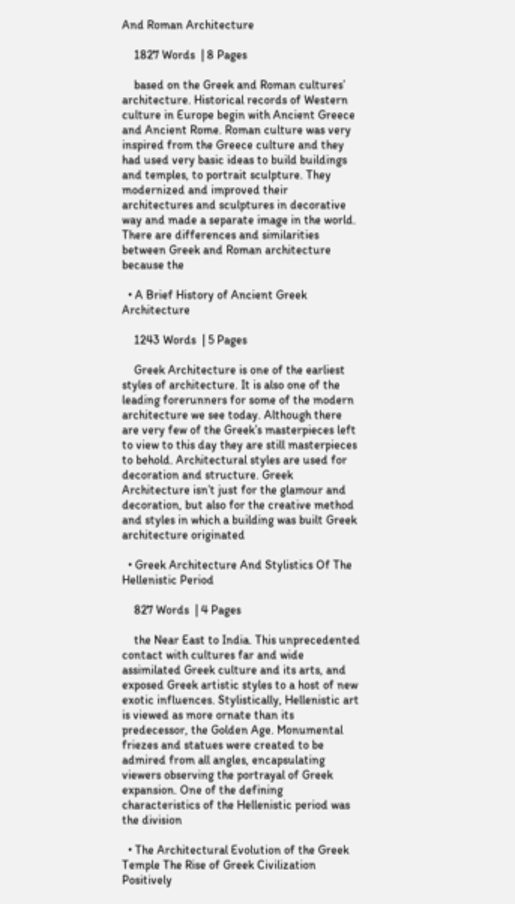And Roman Architecture

    1827 Words  | 8 Pages

    based on the Greek and Roman cultures’ architecture. Historical records of Western culture in Europe begin with Ancient Greece and Ancient Rome. Roman culture was very inspired from the Greece culture and they had used very basic ideas to build buildings and temples, to portrait sculpture. They modernized and improved their architectures and sculptures in decorative way and made a separate image in the world. There are differences and similarities between Greek and Roman architecture because the

  • A Brief History of Ancient Greek Architecture

    1243 Words  | 5 Pages

    Greek Architecture is one of the earliest styles of architecture. It is also one of the leading forerunners for some of the modern architecture we see today. Although there are very few of the Greek’s masterpieces left to view to this day they are still masterpieces to behold. Architectural styles are used for decoration and structure. Greek Architecture isn’t just for the glamour and decoration, but also for the creative method and styles in which a building was built Greek architecture originated

  • Greek Architecture And Stylistics Of The Hellenistic Period

    827 Words  | 4 Pages

    the Near East to India. This unprecedented contact with cultures far and wide assimilated Greek culture and its arts, and exposed Greek artistic styles to a host of new exotic influences. Stylistically, Hellenistic art is viewed as more ornate than its predecessor, the Golden Age. Monumental friezes and statues were created to be admired from all angles, encapsulating viewers observing the portrayal of Greek expansion. One of the defining characteristics of the Hellenistic period was the division

  • The Architectural Evolution of the Greek Temple The Rise of Greek Civilization Positively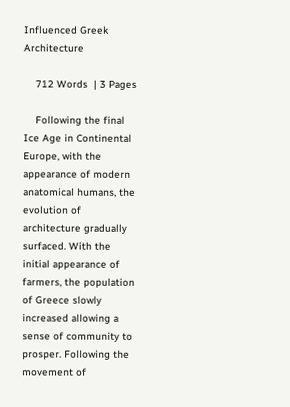Influenced Greek Architecture

    712 Words  | 3 Pages

    Following the final Ice Age in Continental Europe, with the appearance of modern anatomical humans, the evolution of architecture gradually surfaced. With the initial appearance of farmers, the population of Greece slowly increased allowing a sense of community to prosper. Following the movement of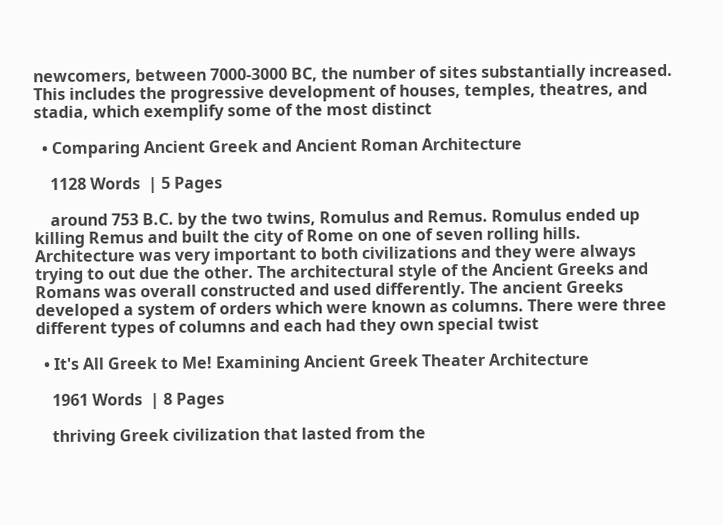newcomers, between 7000-3000 BC, the number of sites substantially increased. This includes the progressive development of houses, temples, theatres, and stadia, which exemplify some of the most distinct

  • Comparing Ancient Greek and Ancient Roman Architecture

    1128 Words  | 5 Pages

    around 753 B.C. by the two twins, Romulus and Remus. Romulus ended up killing Remus and built the city of Rome on one of seven rolling hills. Architecture was very important to both civilizations and they were always trying to out due the other. The architectural style of the Ancient Greeks and Romans was overall constructed and used differently. The ancient Greeks developed a system of orders which were known as columns. There were three different types of columns and each had they own special twist

  • It's All Greek to Me! Examining Ancient Greek Theater Architecture

    1961 Words  | 8 Pages

    thriving Greek civilization that lasted from the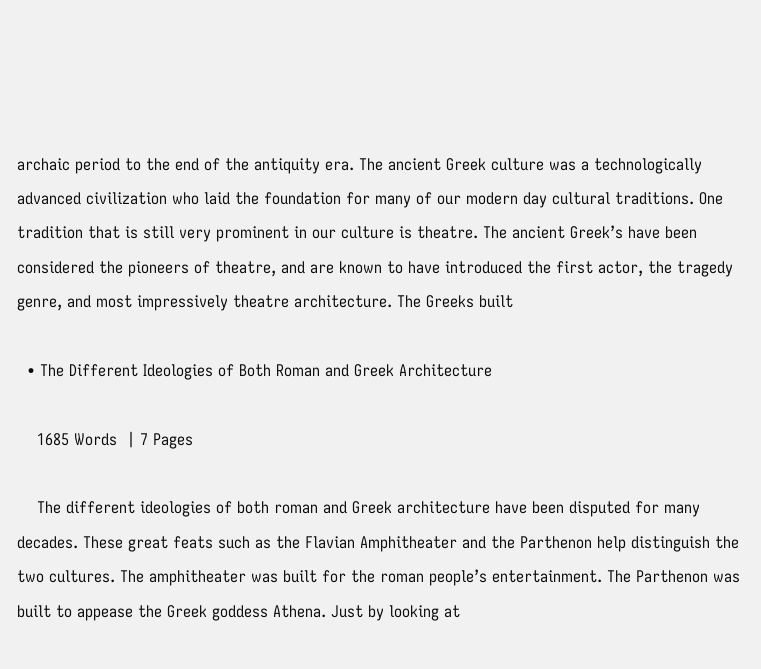archaic period to the end of the antiquity era. The ancient Greek culture was a technologically advanced civilization who laid the foundation for many of our modern day cultural traditions. One tradition that is still very prominent in our culture is theatre. The ancient Greek’s have been considered the pioneers of theatre, and are known to have introduced the first actor, the tragedy genre, and most impressively theatre architecture. The Greeks built

  • The Different Ideologies of Both Roman and Greek Architecture

    1685 Words  | 7 Pages

    The different ideologies of both roman and Greek architecture have been disputed for many decades. These great feats such as the Flavian Amphitheater and the Parthenon help distinguish the two cultures. The amphitheater was built for the roman people’s entertainment. The Parthenon was built to appease the Greek goddess Athena. Just by looking at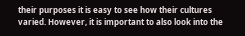their purposes it is easy to see how their cultures varied. However, it is important to also look into the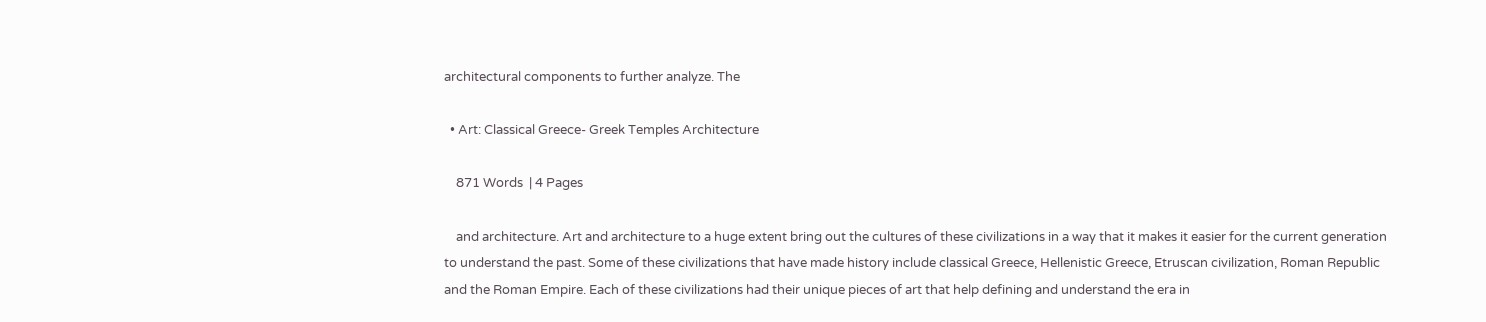architectural components to further analyze. The

  • Art: Classical Greece- Greek Temples Architecture

    871 Words  | 4 Pages

    and architecture. Art and architecture to a huge extent bring out the cultures of these civilizations in a way that it makes it easier for the current generation to understand the past. Some of these civilizations that have made history include classical Greece, Hellenistic Greece, Etruscan civilization, Roman Republic and the Roman Empire. Each of these civilizations had their unique pieces of art that help defining and understand the era in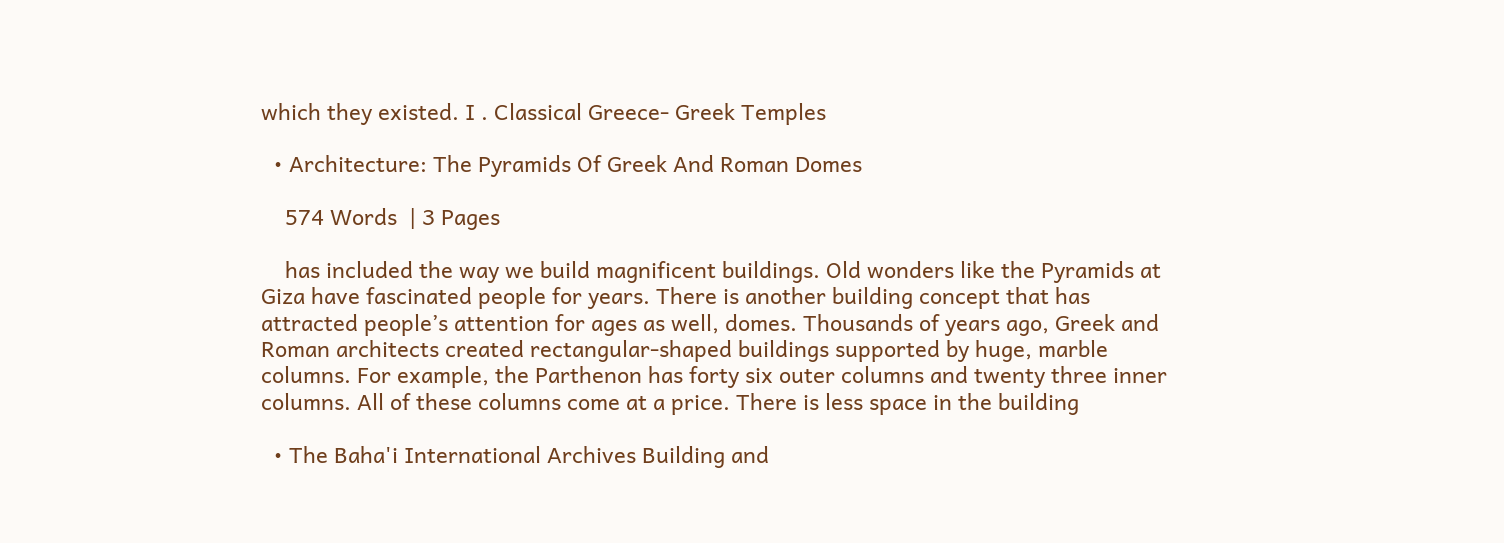which they existed. I . Classical Greece- Greek Temples

  • Architecture: The Pyramids Of Greek And Roman Domes

    574 Words  | 3 Pages

    has included the way we build magnificent buildings. Old wonders like the Pyramids at Giza have fascinated people for years. There is another building concept that has attracted people’s attention for ages as well, domes. Thousands of years ago, Greek and Roman architects created rectangular-shaped buildings supported by huge, marble columns. For example, the Parthenon has forty six outer columns and twenty three inner columns. All of these columns come at a price. There is less space in the building

  • The Baha'i International Archives Building and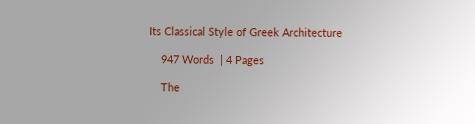Its Classical Style of Greek Architecture

    947 Words  | 4 Pages

    The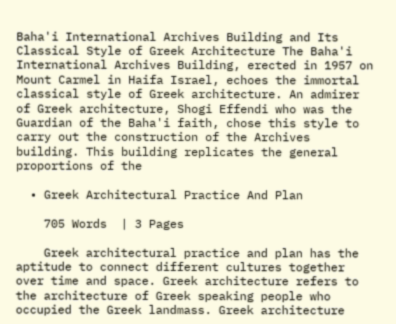Baha'i International Archives Building and Its Classical Style of Greek Architecture The Baha'i International Archives Building, erected in 1957 on Mount Carmel in Haifa Israel, echoes the immortal classical style of Greek architecture. An admirer of Greek architecture, Shogi Effendi who was the Guardian of the Baha'i faith, chose this style to carry out the construction of the Archives building. This building replicates the general proportions of the

  • Greek Architectural Practice And Plan

    705 Words  | 3 Pages

    Greek architectural practice and plan has the aptitude to connect different cultures together over time and space. Greek architecture refers to the architecture of Greek speaking people who occupied the Greek landmass. Greek architecture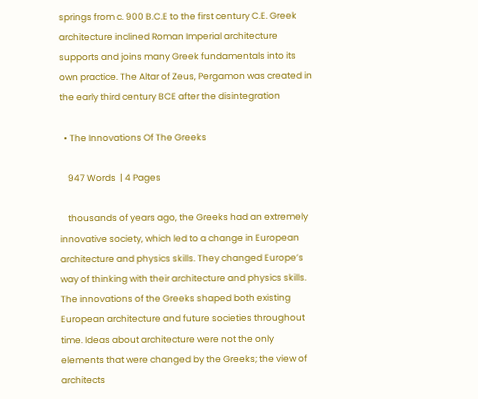springs from c. 900 B.C.E to the first century C.E. Greek architecture inclined Roman Imperial architecture supports and joins many Greek fundamentals into its own practice. The Altar of Zeus, Pergamon was created in the early third century BCE after the disintegration

  • The Innovations Of The Greeks

    947 Words  | 4 Pages

    thousands of years ago, the Greeks had an extremely innovative society, which led to a change in European architecture and physics skills. They changed Europe’s way of thinking with their architecture and physics skills. The innovations of the Greeks shaped both existing European architecture and future societies throughout time. Ideas about architecture were not the only elements that were changed by the Greeks; the view of architects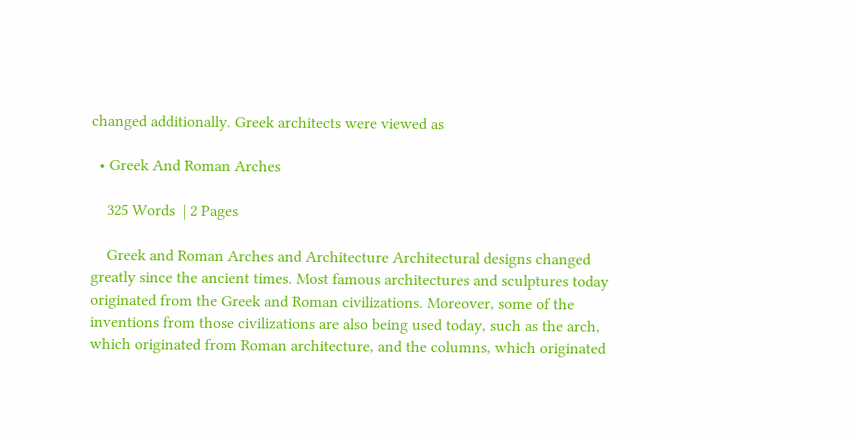changed additionally. Greek architects were viewed as

  • Greek And Roman Arches

    325 Words  | 2 Pages

    Greek and Roman Arches and Architecture Architectural designs changed greatly since the ancient times. Most famous architectures and sculptures today originated from the Greek and Roman civilizations. Moreover, some of the inventions from those civilizations are also being used today, such as the arch, which originated from Roman architecture, and the columns, which originated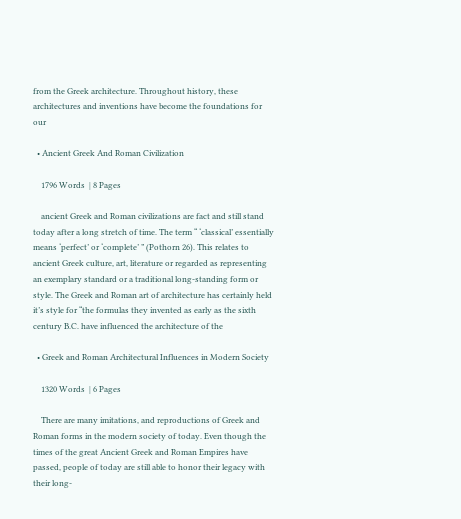from the Greek architecture. Throughout history, these architectures and inventions have become the foundations for our

  • Ancient Greek And Roman Civilization

    1796 Words  | 8 Pages

    ancient Greek and Roman civilizations are fact and still stand today after a long stretch of time. The term “ ‘classical’ essentially means ‘perfect’ or ‘complete’ ” (Pothorn 26). This relates to ancient Greek culture, art, literature or regarded as representing an exemplary standard or a traditional long-standing form or style. The Greek and Roman art of architecture has certainly held it’s style for “the formulas they invented as early as the sixth century B.C. have influenced the architecture of the

  • Greek and Roman Architectural Influences in Modern Society

    1320 Words  | 6 Pages

    There are many imitations, and reproductions of Greek and Roman forms in the modern society of today. Even though the times of the great Ancient Greek and Roman Empires have passed, people of today are still able to honor their legacy with their long-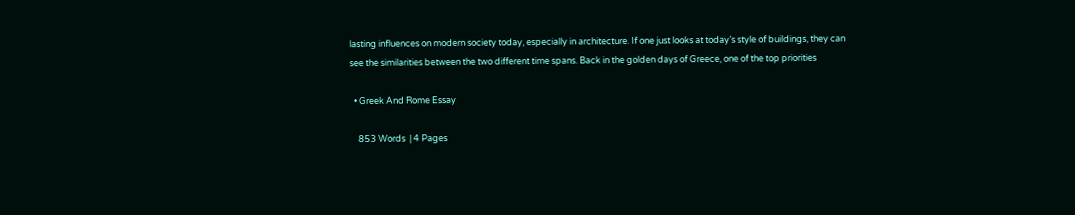lasting influences on modern society today, especially in architecture. If one just looks at today’s style of buildings, they can see the similarities between the two different time spans. Back in the golden days of Greece, one of the top priorities

  • Greek And Rome Essay

    853 Words  | 4 Pages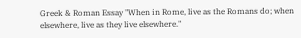Greek & Roman Essay "When in Rome, live as the Romans do; when elsewhere, live as they live elsewhere."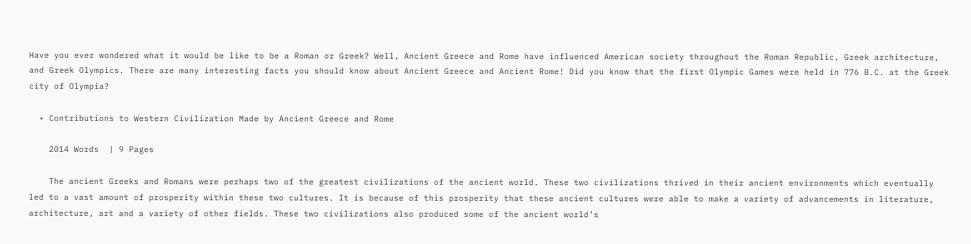Have you ever wondered what it would be like to be a Roman or Greek? Well, Ancient Greece and Rome have influenced American society throughout the Roman Republic, Greek architecture, and Greek Olympics. There are many interesting facts you should know about Ancient Greece and Ancient Rome! Did you know that the first Olympic Games were held in 776 B.C. at the Greek city of Olympia?

  • Contributions to Western Civilization Made by Ancient Greece and Rome

    2014 Words  | 9 Pages

    The ancient Greeks and Romans were perhaps two of the greatest civilizations of the ancient world. These two civilizations thrived in their ancient environments which eventually led to a vast amount of prosperity within these two cultures. It is because of this prosperity that these ancient cultures were able to make a variety of advancements in literature, architecture, art and a variety of other fields. These two civilizations also produced some of the ancient world’s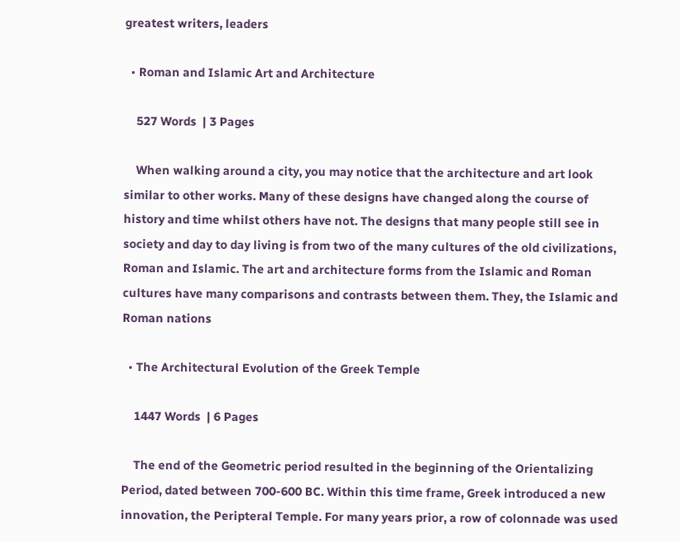greatest writers, leaders

  • Roman and Islamic Art and Architecture

    527 Words  | 3 Pages

    When walking around a city, you may notice that the architecture and art look similar to other works. Many of these designs have changed along the course of history and time whilst others have not. The designs that many people still see in society and day to day living is from two of the many cultures of the old civilizations, Roman and Islamic. The art and architecture forms from the Islamic and Roman cultures have many comparisons and contrasts between them. They, the Islamic and Roman nations

  • The Architectural Evolution of the Greek Temple

    1447 Words  | 6 Pages

    The end of the Geometric period resulted in the beginning of the Orientalizing Period, dated between 700-600 BC. Within this time frame, Greek introduced a new innovation, the Peripteral Temple. For many years prior, a row of colonnade was used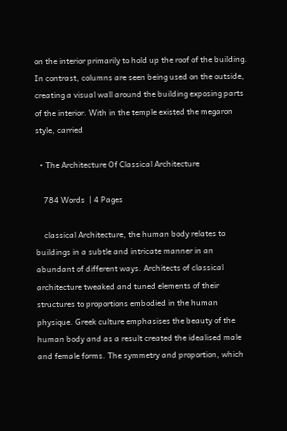on the interior primarily to hold up the roof of the building. In contrast, columns are seen being used on the outside, creating a visual wall around the building exposing parts of the interior. With in the temple existed the megaron style, carried

  • The Architecture Of Classical Architecture

    784 Words  | 4 Pages

    classical Architecture, the human body relates to buildings in a subtle and intricate manner in an abundant of different ways. Architects of classical architecture tweaked and tuned elements of their structures to proportions embodied in the human physique. Greek culture emphasises the beauty of the human body and as a result created the idealised male and female forms. The symmetry and proportion, which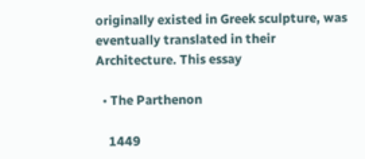originally existed in Greek sculpture, was eventually translated in their Architecture. This essay

  • The Parthenon

    1449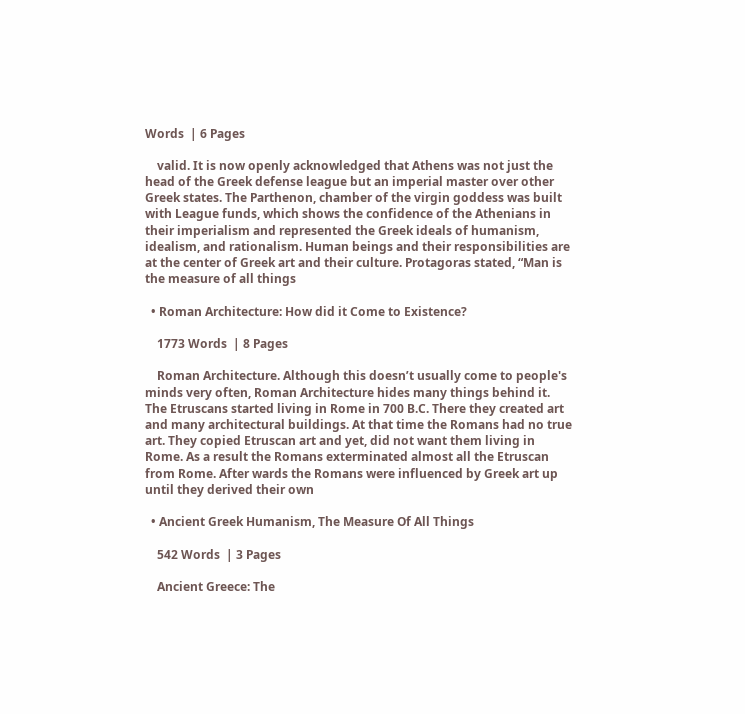Words  | 6 Pages

    valid. It is now openly acknowledged that Athens was not just the head of the Greek defense league but an imperial master over other Greek states. The Parthenon, chamber of the virgin goddess was built with League funds, which shows the confidence of the Athenians in their imperialism and represented the Greek ideals of humanism, idealism, and rationalism. Human beings and their responsibilities are at the center of Greek art and their culture. Protagoras stated, “Man is the measure of all things

  • Roman Architecture: How did it Come to Existence?

    1773 Words  | 8 Pages

    Roman Architecture. Although this doesn’t usually come to people's minds very often, Roman Architecture hides many things behind it. The Etruscans started living in Rome in 700 B.C. There they created art and many architectural buildings. At that time the Romans had no true art. They copied Etruscan art and yet, did not want them living in Rome. As a result the Romans exterminated almost all the Etruscan from Rome. After wards the Romans were influenced by Greek art up until they derived their own

  • Ancient Greek Humanism, The Measure Of All Things

    542 Words  | 3 Pages

    Ancient Greece: The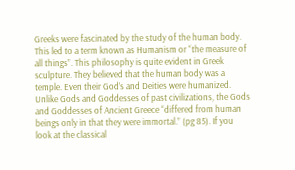Greeks were fascinated by the study of the human body. This led to a term known as Humanism or “the measure of all things”. This philosophy is quite evident in Greek sculpture. They believed that the human body was a temple. Even their God’s and Deities were humanized. Unlike Gods and Goddesses of past civilizations, the Gods and Goddesses of Ancient Greece “differed from human beings only in that they were immortal.” (pg 85). If you look at the classical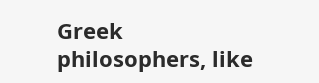Greek philosophers, like